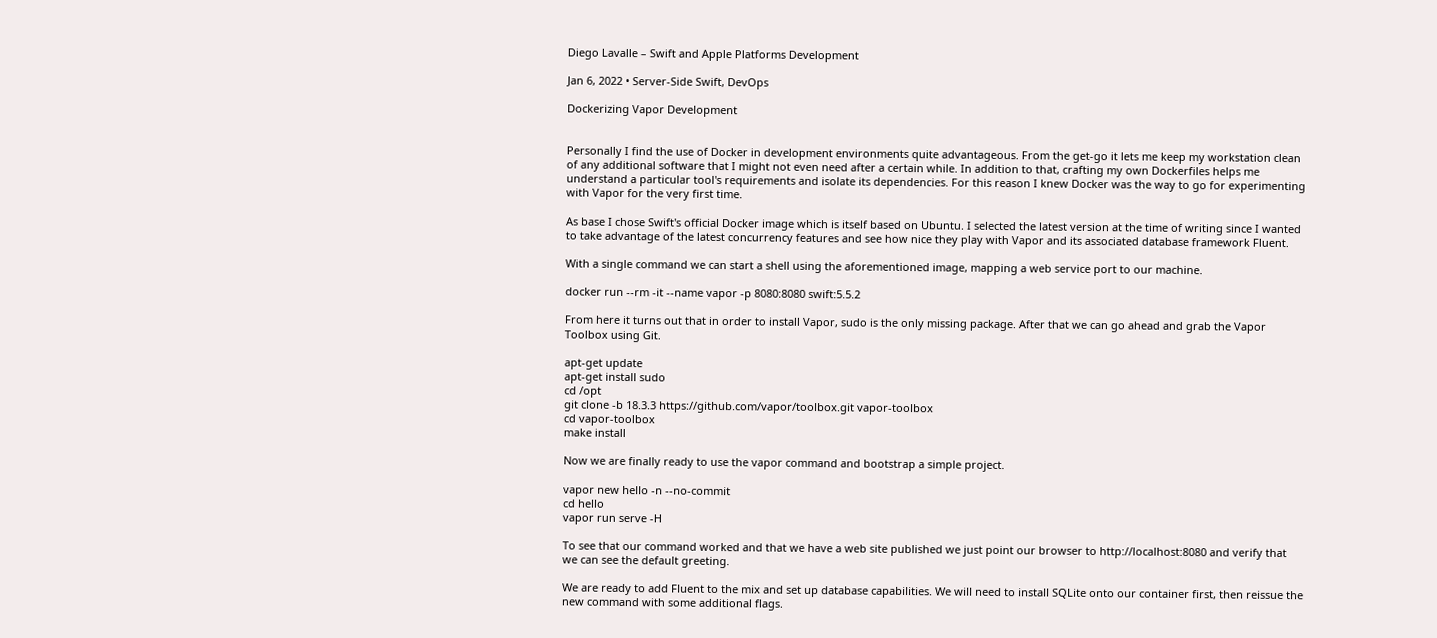Diego Lavalle – Swift and Apple Platforms Development

Jan 6, 2022 • Server-Side Swift, DevOps

Dockerizing Vapor Development


Personally I find the use of Docker in development environments quite advantageous. From the get-go it lets me keep my workstation clean of any additional software that I might not even need after a certain while. In addition to that, crafting my own Dockerfiles helps me understand a particular tool's requirements and isolate its dependencies. For this reason I knew Docker was the way to go for experimenting with Vapor for the very first time.

As base I chose Swift's official Docker image which is itself based on Ubuntu. I selected the latest version at the time of writing since I wanted to take advantage of the latest concurrency features and see how nice they play with Vapor and its associated database framework Fluent.

With a single command we can start a shell using the aforementioned image, mapping a web service port to our machine.

docker run --rm -it --name vapor -p 8080:8080 swift:5.5.2

From here it turns out that in order to install Vapor, sudo is the only missing package. After that we can go ahead and grab the Vapor Toolbox using Git.

apt-get update
apt-get install sudo
cd /opt
git clone -b 18.3.3 https://github.com/vapor/toolbox.git vapor-toolbox
cd vapor-toolbox
make install

Now we are finally ready to use the vapor command and bootstrap a simple project.

vapor new hello -n --no-commit
cd hello
vapor run serve -H

To see that our command worked and that we have a web site published we just point our browser to http://localhost:8080 and verify that we can see the default greeting.

We are ready to add Fluent to the mix and set up database capabilities. We will need to install SQLite onto our container first, then reissue the new command with some additional flags.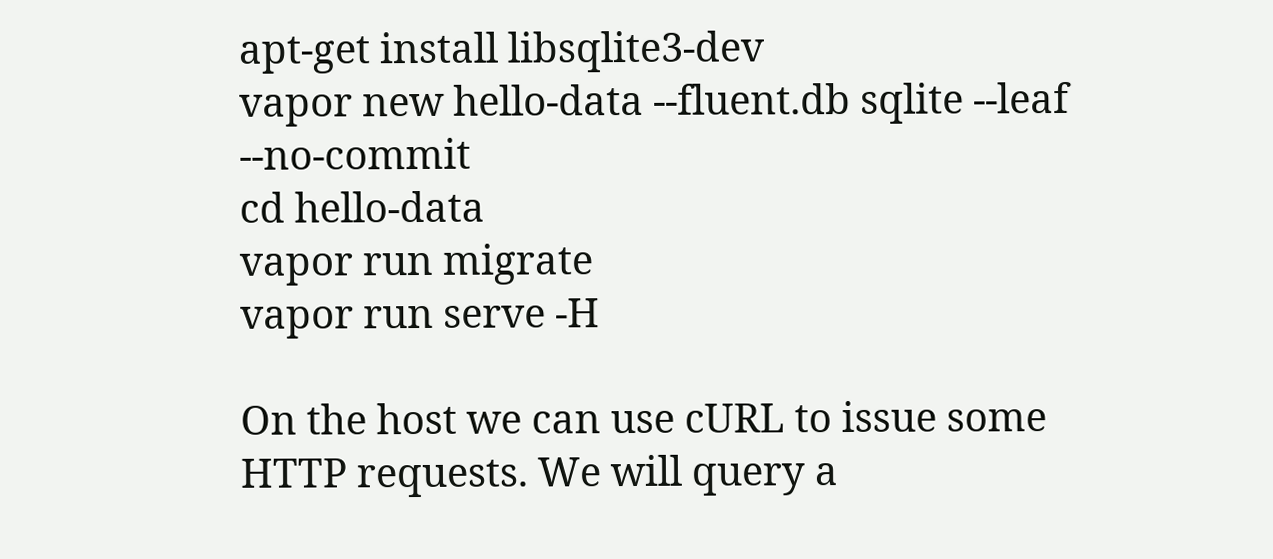apt-get install libsqlite3-dev
vapor new hello-data --fluent.db sqlite --leaf --no-commit
cd hello-data
vapor run migrate
vapor run serve -H

On the host we can use cURL to issue some HTTP requests. We will query a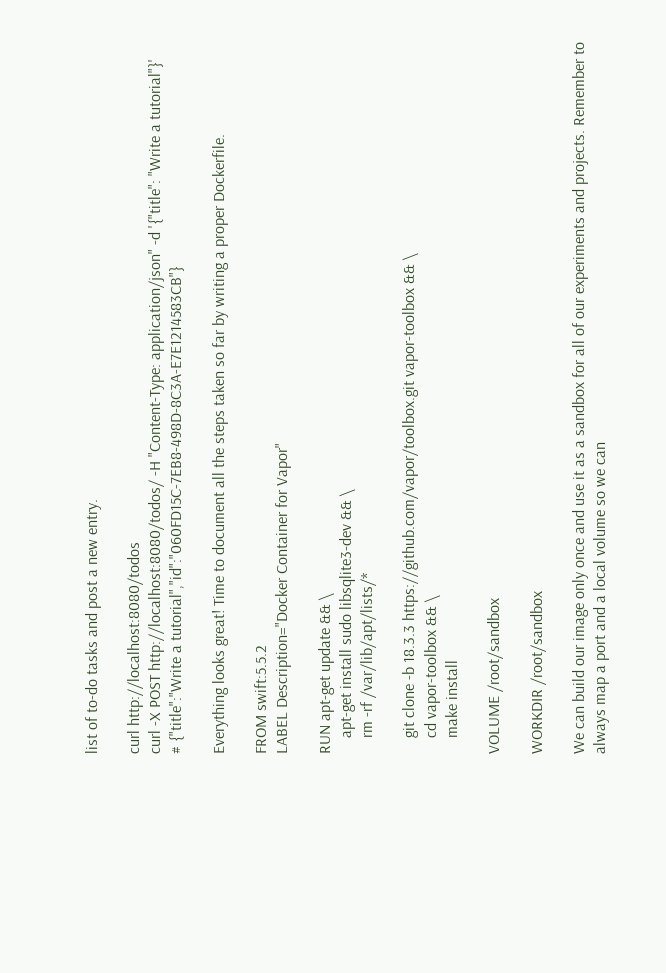list of to-do tasks and post a new entry.

curl http://localhost:8080/todos
curl -X POST http://localhost:8080/todos/ -H "Content-Type: application/json" -d '{"title": "Write a tutorial"}'
# {"title":"Write a tutorial","id":"060FD15C-7EB8-498D-8C3A-E7E1214583CB"}

Everything looks great! Time to document all the steps taken so far by writing a proper Dockerfile.

FROM swift:5.5.2
LABEL Description="Docker Container for Vapor"

RUN apt-get update && \
    apt-get install sudo libsqlite3-dev && \
    rm -rf /var/lib/apt/lists/*

    git clone -b 18.3.3 https://github.com/vapor/toolbox.git vapor-toolbox && \
    cd vapor-toolbox && \
    make install

VOLUME /root/sandbox

WORKDIR /root/sandbox

We can build our image only once and use it as a sandbox for all of our experiments and projects. Remember to always map a port and a local volume so we can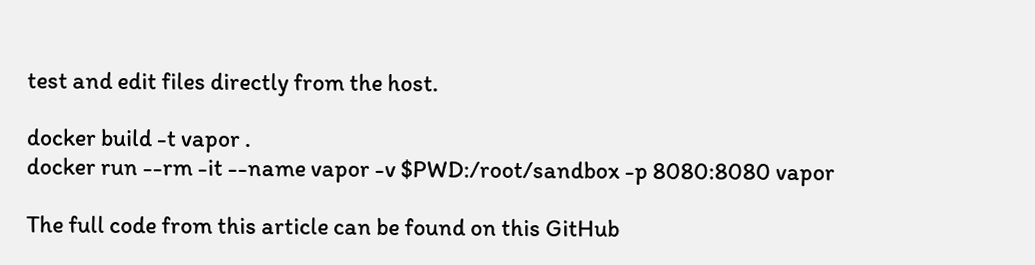test and edit files directly from the host.

docker build -t vapor .
docker run --rm -it --name vapor -v $PWD:/root/sandbox -p 8080:8080 vapor

The full code from this article can be found on this GitHub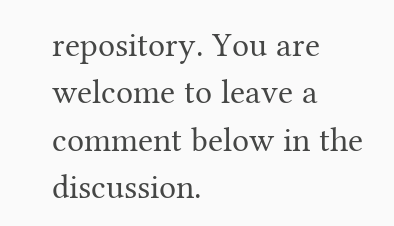repository. You are welcome to leave a comment below in the discussion.